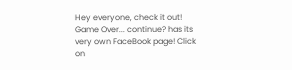Hey everyone, check it out! Game Over... continue? has its very own FaceBook page! Click on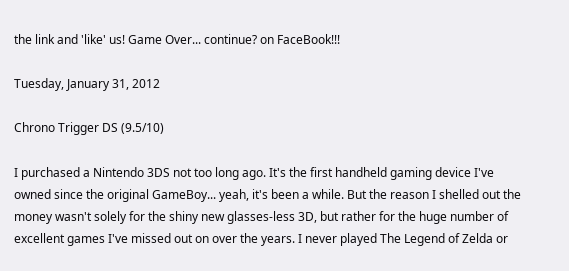the link and 'like' us! Game Over... continue? on FaceBook!!!

Tuesday, January 31, 2012

Chrono Trigger DS (9.5/10)

I purchased a Nintendo 3DS not too long ago. It's the first handheld gaming device I've owned since the original GameBoy... yeah, it's been a while. But the reason I shelled out the money wasn't solely for the shiny new glasses-less 3D, but rather for the huge number of excellent games I've missed out on over the years. I never played The Legend of Zelda or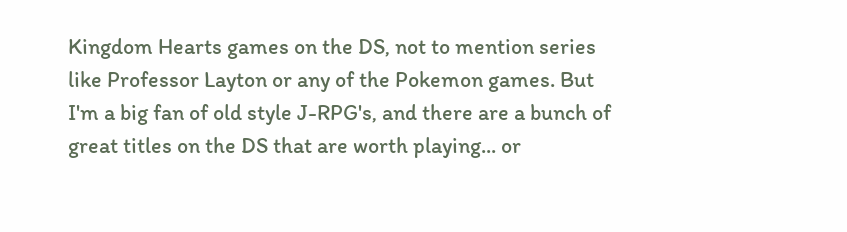Kingdom Hearts games on the DS, not to mention series like Professor Layton or any of the Pokemon games. But I'm a big fan of old style J-RPG's, and there are a bunch of great titles on the DS that are worth playing... or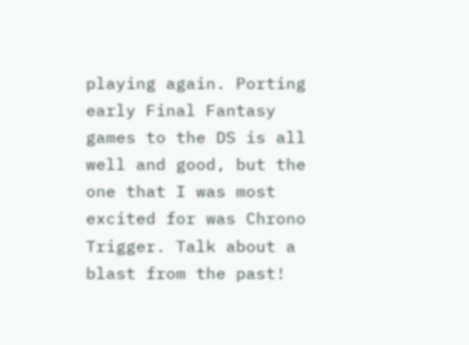playing again. Porting early Final Fantasy games to the DS is all well and good, but the one that I was most excited for was Chrono Trigger. Talk about a blast from the past!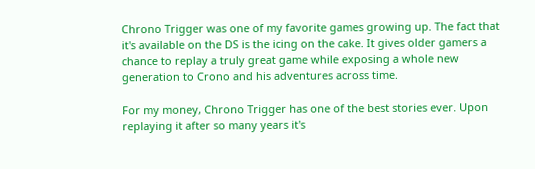Chrono Trigger was one of my favorite games growing up. The fact that it's available on the DS is the icing on the cake. It gives older gamers a chance to replay a truly great game while exposing a whole new generation to Crono and his adventures across time.

For my money, Chrono Trigger has one of the best stories ever. Upon replaying it after so many years it's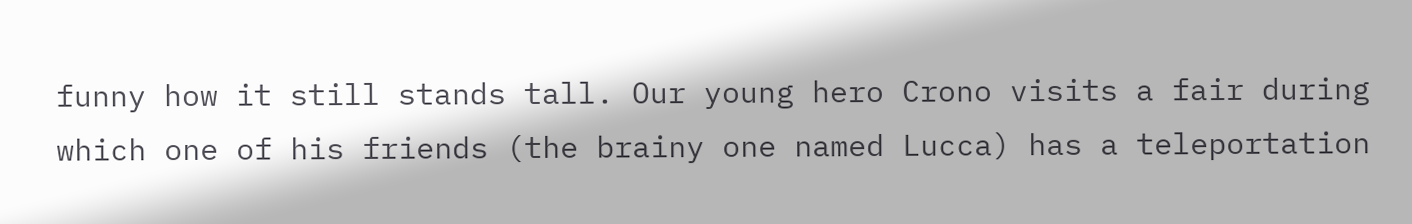funny how it still stands tall. Our young hero Crono visits a fair during which one of his friends (the brainy one named Lucca) has a teleportation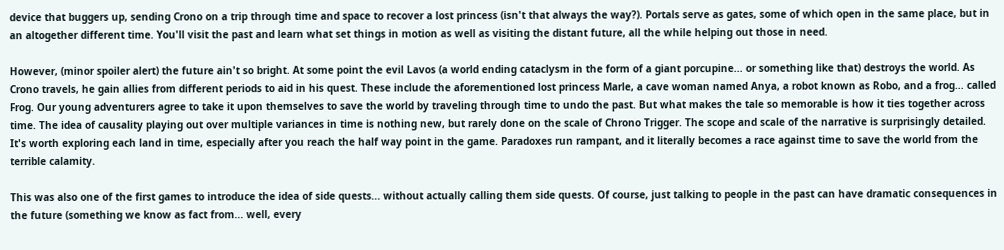device that buggers up, sending Crono on a trip through time and space to recover a lost princess (isn't that always the way?). Portals serve as gates, some of which open in the same place, but in an altogether different time. You'll visit the past and learn what set things in motion as well as visiting the distant future, all the while helping out those in need.

However, (minor spoiler alert) the future ain't so bright. At some point the evil Lavos (a world ending cataclysm in the form of a giant porcupine... or something like that) destroys the world. As Crono travels, he gain allies from different periods to aid in his quest. These include the aforementioned lost princess Marle, a cave woman named Anya, a robot known as Robo, and a frog... called Frog. Our young adventurers agree to take it upon themselves to save the world by traveling through time to undo the past. But what makes the tale so memorable is how it ties together across time. The idea of causality playing out over multiple variances in time is nothing new, but rarely done on the scale of Chrono Trigger. The scope and scale of the narrative is surprisingly detailed. It's worth exploring each land in time, especially after you reach the half way point in the game. Paradoxes run rampant, and it literally becomes a race against time to save the world from the terrible calamity.

This was also one of the first games to introduce the idea of side quests... without actually calling them side quests. Of course, just talking to people in the past can have dramatic consequences in the future (something we know as fact from... well, every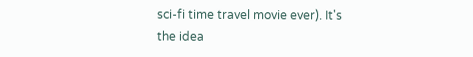sci-fi time travel movie ever). It's the idea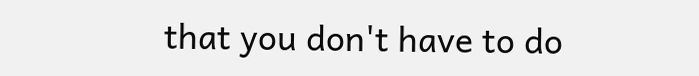that you don't have to do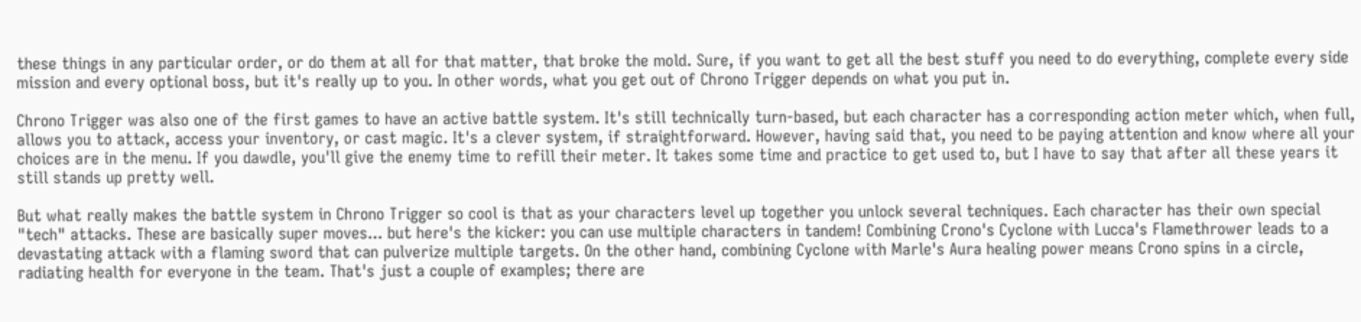these things in any particular order, or do them at all for that matter, that broke the mold. Sure, if you want to get all the best stuff you need to do everything, complete every side mission and every optional boss, but it's really up to you. In other words, what you get out of Chrono Trigger depends on what you put in.

Chrono Trigger was also one of the first games to have an active battle system. It's still technically turn-based, but each character has a corresponding action meter which, when full, allows you to attack, access your inventory, or cast magic. It's a clever system, if straightforward. However, having said that, you need to be paying attention and know where all your choices are in the menu. If you dawdle, you'll give the enemy time to refill their meter. It takes some time and practice to get used to, but I have to say that after all these years it still stands up pretty well.

But what really makes the battle system in Chrono Trigger so cool is that as your characters level up together you unlock several techniques. Each character has their own special "tech" attacks. These are basically super moves... but here's the kicker: you can use multiple characters in tandem! Combining Crono's Cyclone with Lucca's Flamethrower leads to a devastating attack with a flaming sword that can pulverize multiple targets. On the other hand, combining Cyclone with Marle's Aura healing power means Crono spins in a circle, radiating health for everyone in the team. That's just a couple of examples; there are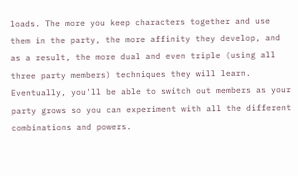loads. The more you keep characters together and use them in the party, the more affinity they develop, and as a result, the more dual and even triple (using all three party members) techniques they will learn. Eventually, you'll be able to switch out members as your party grows so you can experiment with all the different combinations and powers.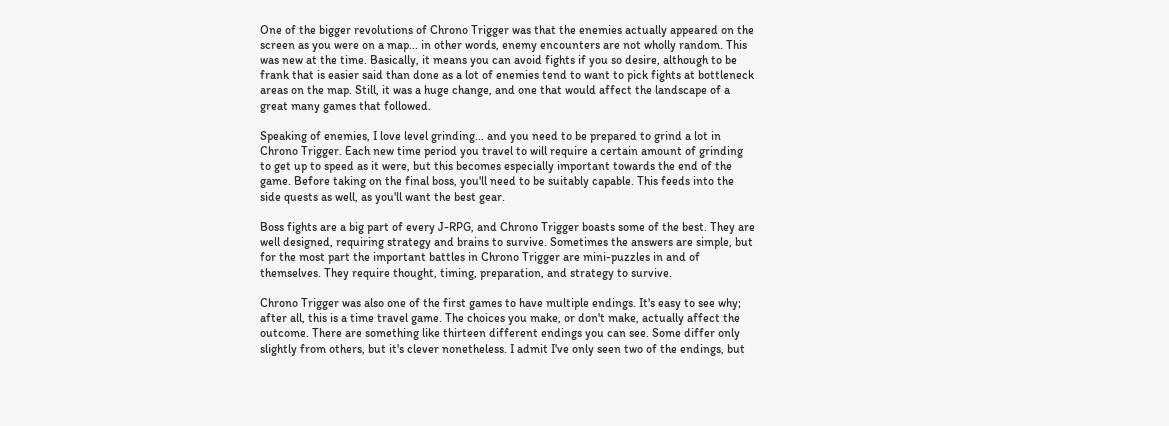One of the bigger revolutions of Chrono Trigger was that the enemies actually appeared on the screen as you were on a map... in other words, enemy encounters are not wholly random. This was new at the time. Basically, it means you can avoid fights if you so desire, although to be frank that is easier said than done as a lot of enemies tend to want to pick fights at bottleneck areas on the map. Still, it was a huge change, and one that would affect the landscape of a great many games that followed.

Speaking of enemies, I love level grinding... and you need to be prepared to grind a lot in Chrono Trigger. Each new time period you travel to will require a certain amount of grinding to get up to speed as it were, but this becomes especially important towards the end of the game. Before taking on the final boss, you'll need to be suitably capable. This feeds into the side quests as well, as you'll want the best gear.

Boss fights are a big part of every J-RPG, and Chrono Trigger boasts some of the best. They are well designed, requiring strategy and brains to survive. Sometimes the answers are simple, but for the most part the important battles in Chrono Trigger are mini-puzzles in and of themselves. They require thought, timing, preparation, and strategy to survive.

Chrono Trigger was also one of the first games to have multiple endings. It's easy to see why; after all, this is a time travel game. The choices you make, or don't make, actually affect the outcome. There are something like thirteen different endings you can see. Some differ only slightly from others, but it's clever nonetheless. I admit I've only seen two of the endings, but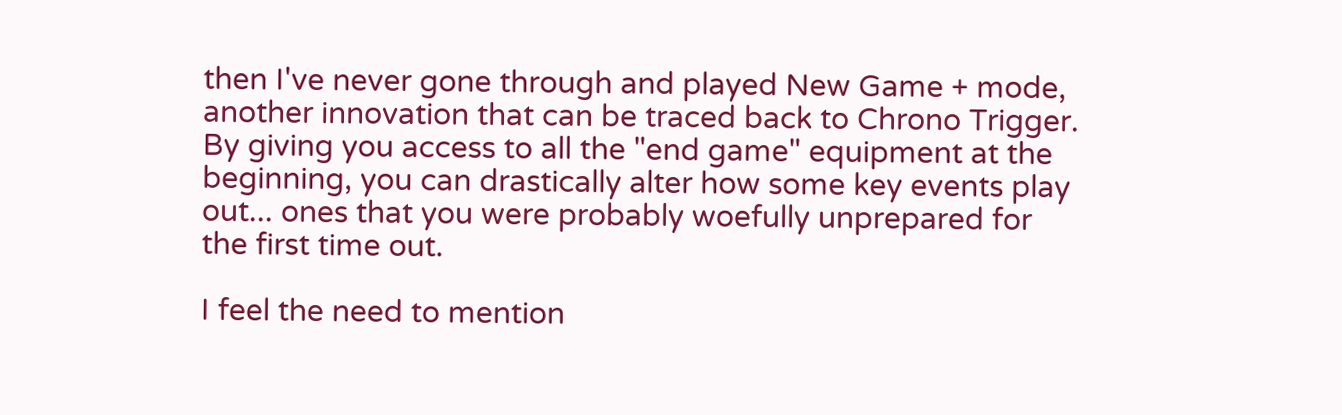then I've never gone through and played New Game + mode, another innovation that can be traced back to Chrono Trigger. By giving you access to all the "end game" equipment at the beginning, you can drastically alter how some key events play out... ones that you were probably woefully unprepared for the first time out.

I feel the need to mention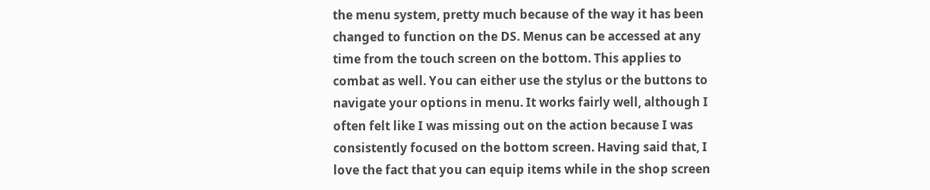the menu system, pretty much because of the way it has been changed to function on the DS. Menus can be accessed at any time from the touch screen on the bottom. This applies to combat as well. You can either use the stylus or the buttons to navigate your options in menu. It works fairly well, although I often felt like I was missing out on the action because I was consistently focused on the bottom screen. Having said that, I love the fact that you can equip items while in the shop screen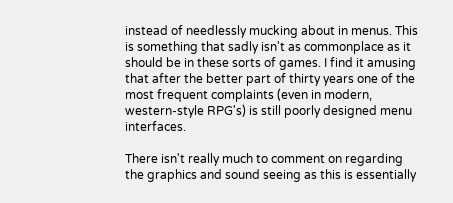instead of needlessly mucking about in menus. This is something that sadly isn't as commonplace as it should be in these sorts of games. I find it amusing that after the better part of thirty years one of the most frequent complaints (even in modern, western-style RPG's) is still poorly designed menu interfaces.

There isn't really much to comment on regarding the graphics and sound seeing as this is essentially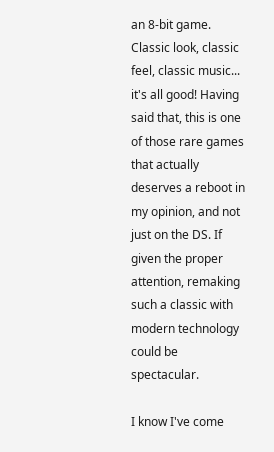an 8-bit game. Classic look, classic feel, classic music... it's all good! Having said that, this is one of those rare games that actually deserves a reboot in my opinion, and not just on the DS. If given the proper attention, remaking such a classic with modern technology could be spectacular.

I know I've come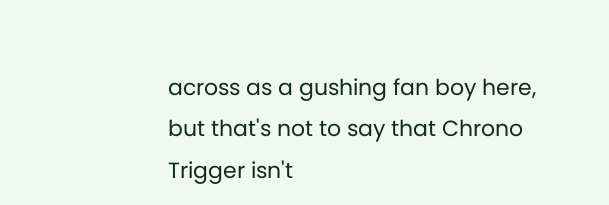across as a gushing fan boy here, but that's not to say that Chrono Trigger isn't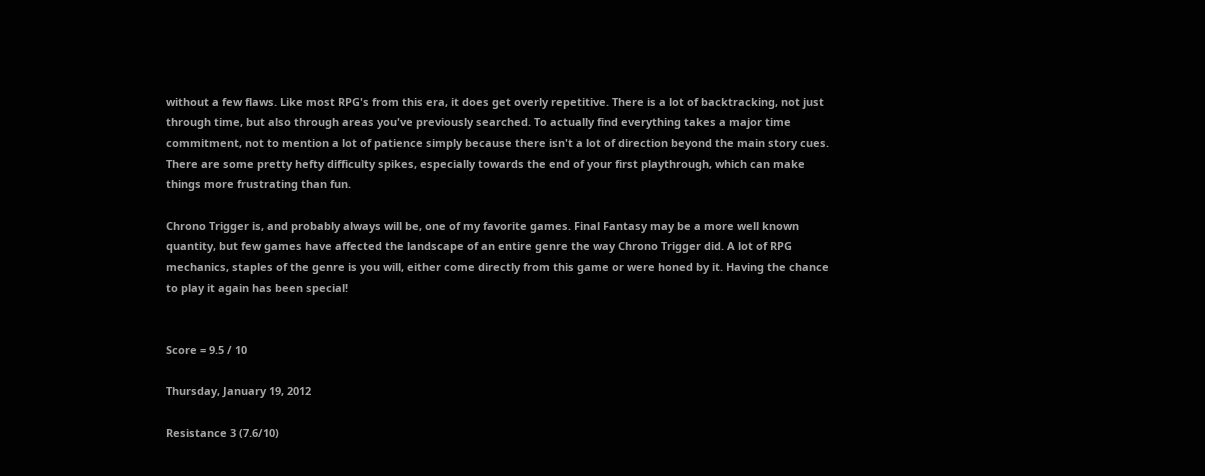without a few flaws. Like most RPG's from this era, it does get overly repetitive. There is a lot of backtracking, not just through time, but also through areas you've previously searched. To actually find everything takes a major time commitment, not to mention a lot of patience simply because there isn't a lot of direction beyond the main story cues. There are some pretty hefty difficulty spikes, especially towards the end of your first playthrough, which can make things more frustrating than fun.

Chrono Trigger is, and probably always will be, one of my favorite games. Final Fantasy may be a more well known quantity, but few games have affected the landscape of an entire genre the way Chrono Trigger did. A lot of RPG mechanics, staples of the genre is you will, either come directly from this game or were honed by it. Having the chance to play it again has been special!


Score = 9.5 / 10

Thursday, January 19, 2012

Resistance 3 (7.6/10)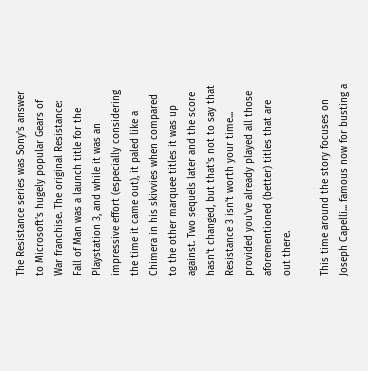The Resistance series was Sony's answer to Microsoft's hugely popular Gears of War franchise. The original Resistance: Fall of Man was a launch title for the Playstation 3, and while it was an impressive effort (especially considering the time it came out), it paled like a Chimera in his skivvies when compared to the other marquee titles it was up against. Two sequels later and the score hasn't changed, but that's not to say that Resistance 3 isn't worth your time... provided you've already played all those aforementioned (better) titles that are out there.

This time around the story focuses on Joseph Capelli... famous now for busting a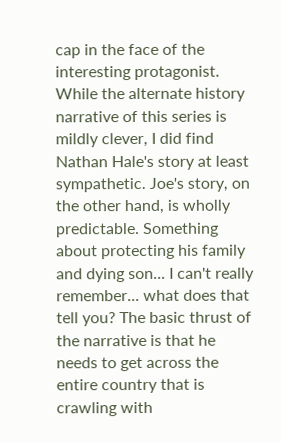cap in the face of the interesting protagonist. While the alternate history narrative of this series is mildly clever, I did find Nathan Hale's story at least sympathetic. Joe's story, on the other hand, is wholly predictable. Something about protecting his family and dying son... I can't really remember... what does that tell you? The basic thrust of the narrative is that he needs to get across the entire country that is crawling with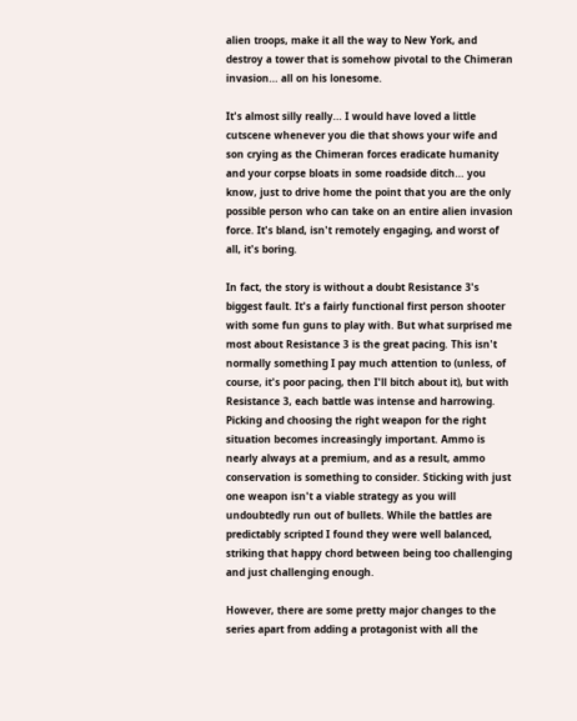alien troops, make it all the way to New York, and destroy a tower that is somehow pivotal to the Chimeran invasion... all on his lonesome.

It's almost silly really... I would have loved a little cutscene whenever you die that shows your wife and son crying as the Chimeran forces eradicate humanity and your corpse bloats in some roadside ditch... you know, just to drive home the point that you are the only possible person who can take on an entire alien invasion force. It's bland, isn't remotely engaging, and worst of all, it's boring.

In fact, the story is without a doubt Resistance 3's biggest fault. It's a fairly functional first person shooter with some fun guns to play with. But what surprised me most about Resistance 3 is the great pacing. This isn't normally something I pay much attention to (unless, of course, it's poor pacing, then I'll bitch about it), but with Resistance 3, each battle was intense and harrowing. Picking and choosing the right weapon for the right situation becomes increasingly important. Ammo is nearly always at a premium, and as a result, ammo conservation is something to consider. Sticking with just one weapon isn't a viable strategy as you will undoubtedly run out of bullets. While the battles are predictably scripted I found they were well balanced, striking that happy chord between being too challenging and just challenging enough.

However, there are some pretty major changes to the series apart from adding a protagonist with all the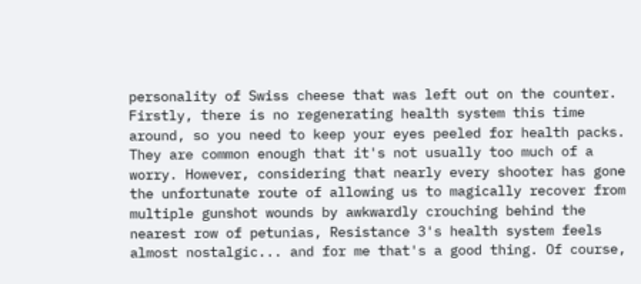personality of Swiss cheese that was left out on the counter. Firstly, there is no regenerating health system this time around, so you need to keep your eyes peeled for health packs. They are common enough that it's not usually too much of a worry. However, considering that nearly every shooter has gone the unfortunate route of allowing us to magically recover from multiple gunshot wounds by awkwardly crouching behind the nearest row of petunias, Resistance 3's health system feels almost nostalgic... and for me that's a good thing. Of course,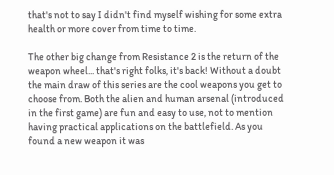that's not to say I didn't find myself wishing for some extra health or more cover from time to time.

The other big change from Resistance 2 is the return of the weapon wheel... that's right folks, it's back! Without a doubt the main draw of this series are the cool weapons you get to choose from. Both the alien and human arsenal (introduced in the first game) are fun and easy to use, not to mention having practical applications on the battlefield. As you found a new weapon it was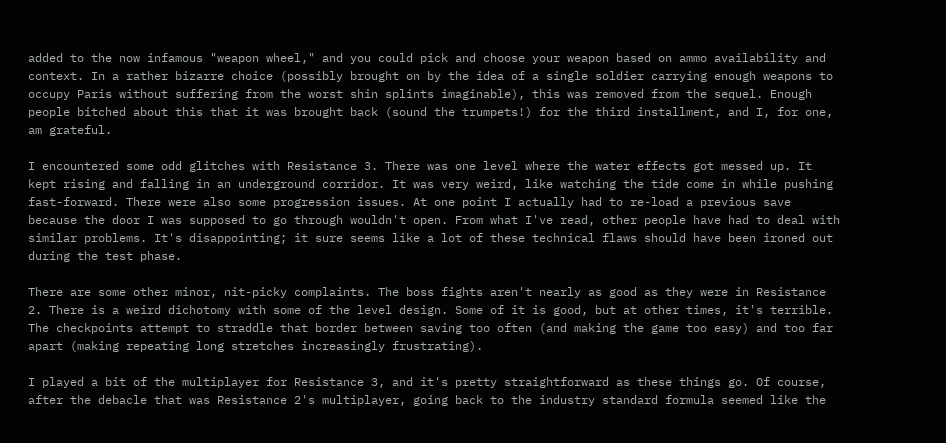added to the now infamous "weapon wheel," and you could pick and choose your weapon based on ammo availability and context. In a rather bizarre choice (possibly brought on by the idea of a single soldier carrying enough weapons to occupy Paris without suffering from the worst shin splints imaginable), this was removed from the sequel. Enough people bitched about this that it was brought back (sound the trumpets!) for the third installment, and I, for one, am grateful.

I encountered some odd glitches with Resistance 3. There was one level where the water effects got messed up. It kept rising and falling in an underground corridor. It was very weird, like watching the tide come in while pushing fast-forward. There were also some progression issues. At one point I actually had to re-load a previous save because the door I was supposed to go through wouldn't open. From what I've read, other people have had to deal with similar problems. It's disappointing; it sure seems like a lot of these technical flaws should have been ironed out during the test phase.

There are some other minor, nit-picky complaints. The boss fights aren't nearly as good as they were in Resistance 2. There is a weird dichotomy with some of the level design. Some of it is good, but at other times, it's terrible. The checkpoints attempt to straddle that border between saving too often (and making the game too easy) and too far apart (making repeating long stretches increasingly frustrating).

I played a bit of the multiplayer for Resistance 3, and it's pretty straightforward as these things go. Of course, after the debacle that was Resistance 2's multiplayer, going back to the industry standard formula seemed like the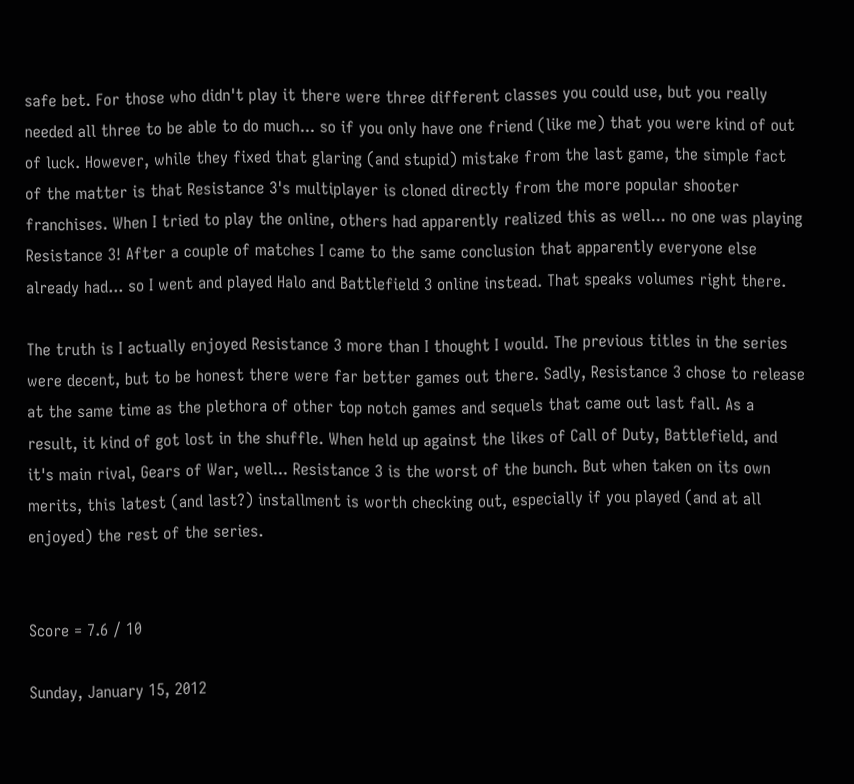safe bet. For those who didn't play it there were three different classes you could use, but you really needed all three to be able to do much... so if you only have one friend (like me) that you were kind of out of luck. However, while they fixed that glaring (and stupid) mistake from the last game, the simple fact of the matter is that Resistance 3's multiplayer is cloned directly from the more popular shooter franchises. When I tried to play the online, others had apparently realized this as well... no one was playing Resistance 3! After a couple of matches I came to the same conclusion that apparently everyone else already had... so I went and played Halo and Battlefield 3 online instead. That speaks volumes right there.

The truth is I actually enjoyed Resistance 3 more than I thought I would. The previous titles in the series were decent, but to be honest there were far better games out there. Sadly, Resistance 3 chose to release at the same time as the plethora of other top notch games and sequels that came out last fall. As a result, it kind of got lost in the shuffle. When held up against the likes of Call of Duty, Battlefield, and it's main rival, Gears of War, well... Resistance 3 is the worst of the bunch. But when taken on its own merits, this latest (and last?) installment is worth checking out, especially if you played (and at all enjoyed) the rest of the series.


Score = 7.6 / 10

Sunday, January 15, 2012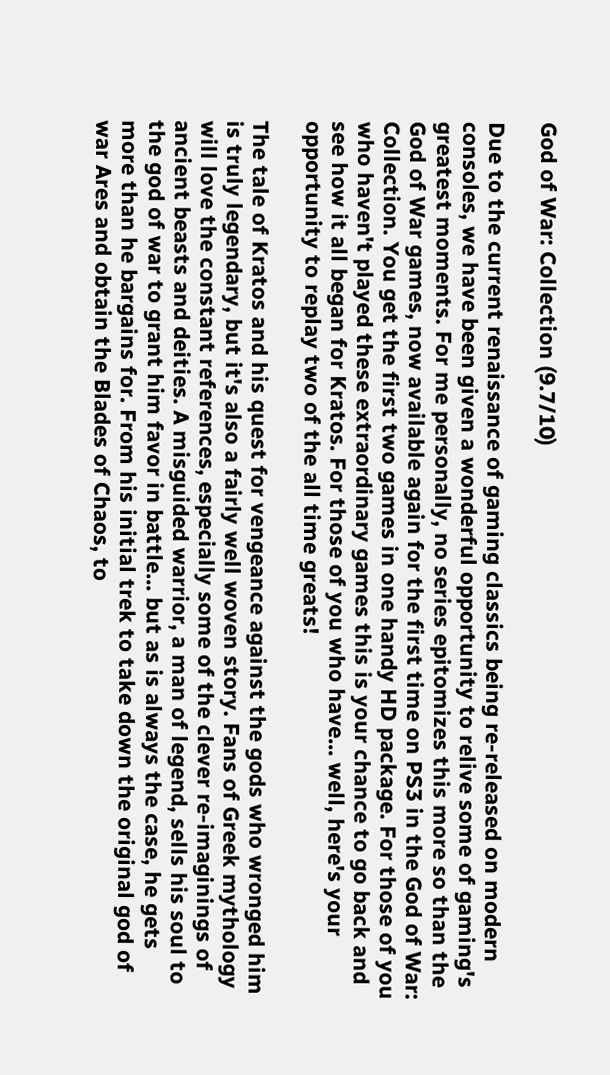God of War: Collection (9.7/10)

Due to the current renaissance of gaming classics being re-released on modern consoles, we have been given a wonderful opportunity to relive some of gaming's greatest moments. For me personally, no series epitomizes this more so than the God of War games, now available again for the first time on PS3 in the God of War: Collection. You get the first two games in one handy HD package. For those of you who haven't played these extraordinary games this is your chance to go back and see how it all began for Kratos. For those of you who have... well, here's your opportunity to replay two of the all time greats!

The tale of Kratos and his quest for vengeance against the gods who wronged him is truly legendary, but it's also a fairly well woven story. Fans of Greek mythology will love the constant references, especially some of the clever re-imaginings of ancient beasts and deities. A misguided warrior, a man of legend, sells his soul to the god of war to grant him favor in battle... but as is always the case, he gets more than he bargains for. From his initial trek to take down the original god of war Ares and obtain the Blades of Chaos, to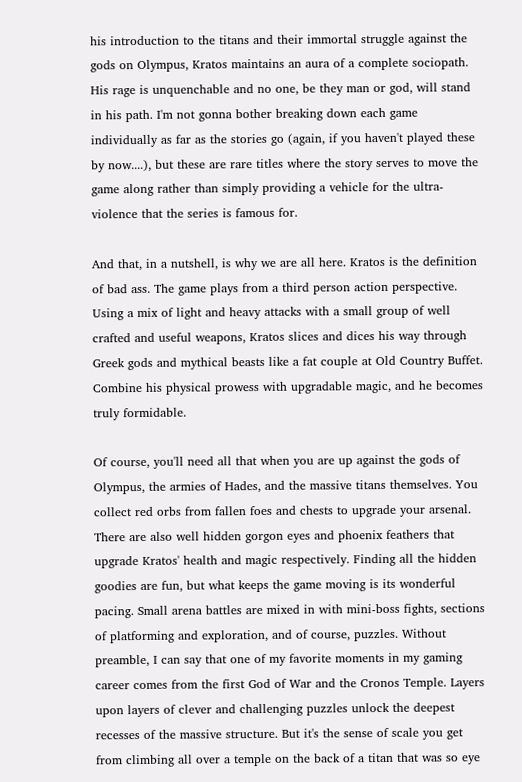his introduction to the titans and their immortal struggle against the gods on Olympus, Kratos maintains an aura of a complete sociopath. His rage is unquenchable and no one, be they man or god, will stand in his path. I'm not gonna bother breaking down each game individually as far as the stories go (again, if you haven't played these by now....), but these are rare titles where the story serves to move the game along rather than simply providing a vehicle for the ultra-violence that the series is famous for.

And that, in a nutshell, is why we are all here. Kratos is the definition of bad ass. The game plays from a third person action perspective. Using a mix of light and heavy attacks with a small group of well crafted and useful weapons, Kratos slices and dices his way through Greek gods and mythical beasts like a fat couple at Old Country Buffet. Combine his physical prowess with upgradable magic, and he becomes truly formidable.

Of course, you'll need all that when you are up against the gods of Olympus, the armies of Hades, and the massive titans themselves. You collect red orbs from fallen foes and chests to upgrade your arsenal. There are also well hidden gorgon eyes and phoenix feathers that upgrade Kratos' health and magic respectively. Finding all the hidden goodies are fun, but what keeps the game moving is its wonderful pacing. Small arena battles are mixed in with mini-boss fights, sections of platforming and exploration, and of course, puzzles. Without preamble, I can say that one of my favorite moments in my gaming career comes from the first God of War and the Cronos Temple. Layers upon layers of clever and challenging puzzles unlock the deepest recesses of the massive structure. But it's the sense of scale you get from climbing all over a temple on the back of a titan that was so eye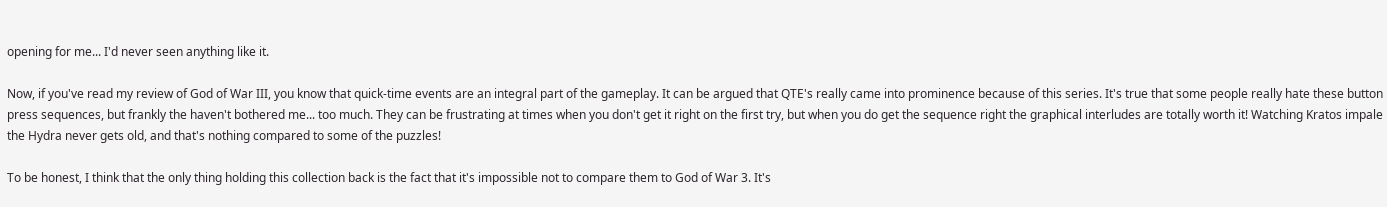opening for me... I'd never seen anything like it.

Now, if you've read my review of God of War III, you know that quick-time events are an integral part of the gameplay. It can be argued that QTE's really came into prominence because of this series. It's true that some people really hate these button press sequences, but frankly the haven't bothered me... too much. They can be frustrating at times when you don't get it right on the first try, but when you do get the sequence right the graphical interludes are totally worth it! Watching Kratos impale the Hydra never gets old, and that's nothing compared to some of the puzzles!

To be honest, I think that the only thing holding this collection back is the fact that it's impossible not to compare them to God of War 3. It's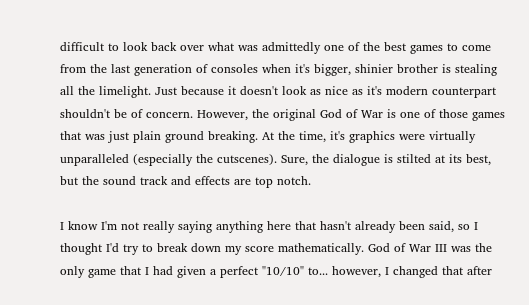difficult to look back over what was admittedly one of the best games to come from the last generation of consoles when it's bigger, shinier brother is stealing all the limelight. Just because it doesn't look as nice as it's modern counterpart shouldn't be of concern. However, the original God of War is one of those games that was just plain ground breaking. At the time, it's graphics were virtually unparalleled (especially the cutscenes). Sure, the dialogue is stilted at its best, but the sound track and effects are top notch.

I know I'm not really saying anything here that hasn't already been said, so I thought I'd try to break down my score mathematically. God of War III was the only game that I had given a perfect "10/10" to... however, I changed that after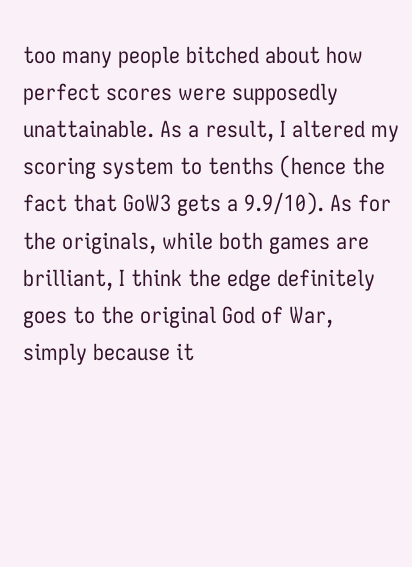too many people bitched about how perfect scores were supposedly unattainable. As a result, I altered my scoring system to tenths (hence the fact that GoW3 gets a 9.9/10). As for the originals, while both games are brilliant, I think the edge definitely goes to the original God of War, simply because it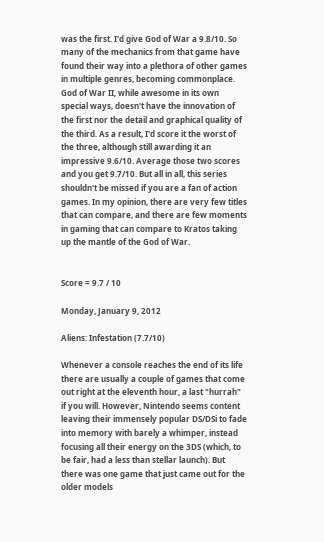was the first. I'd give God of War a 9.8/10. So many of the mechanics from that game have found their way into a plethora of other games in multiple genres, becoming commonplace. God of War II, while awesome in its own special ways, doesn't have the innovation of the first nor the detail and graphical quality of the third. As a result, I'd score it the worst of the three, although still awarding it an impressive 9.6/10. Average those two scores and you get 9.7/10. But all in all, this series shouldn't be missed if you are a fan of action games. In my opinion, there are very few titles that can compare, and there are few moments in gaming that can compare to Kratos taking up the mantle of the God of War.


Score = 9.7 / 10

Monday, January 9, 2012

Aliens: Infestation (7.7/10)

Whenever a console reaches the end of its life there are usually a couple of games that come out right at the eleventh hour, a last "hurrah" if you will. However, Nintendo seems content leaving their immensely popular DS/DSi to fade into memory with barely a whimper, instead focusing all their energy on the 3DS (which, to be fair, had a less than stellar launch). But there was one game that just came out for the older models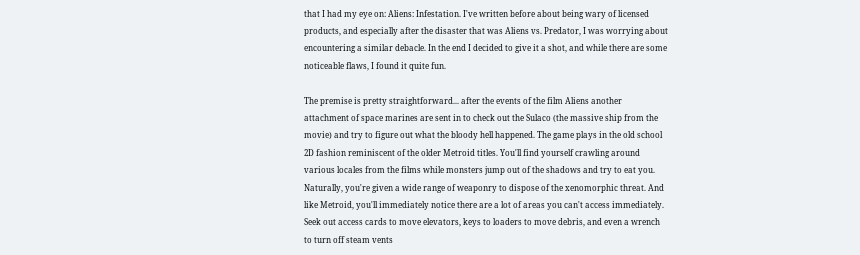that I had my eye on: Aliens: Infestation. I've written before about being wary of licensed products, and especially after the disaster that was Aliens vs. Predator, I was worrying about encountering a similar debacle. In the end I decided to give it a shot, and while there are some noticeable flaws, I found it quite fun.

The premise is pretty straightforward... after the events of the film Aliens another attachment of space marines are sent in to check out the Sulaco (the massive ship from the movie) and try to figure out what the bloody hell happened. The game plays in the old school 2D fashion reminiscent of the older Metroid titles. You'll find yourself crawling around various locales from the films while monsters jump out of the shadows and try to eat you. Naturally, you're given a wide range of weaponry to dispose of the xenomorphic threat. And like Metroid, you'll immediately notice there are a lot of areas you can't access immediately. Seek out access cards to move elevators, keys to loaders to move debris, and even a wrench to turn off steam vents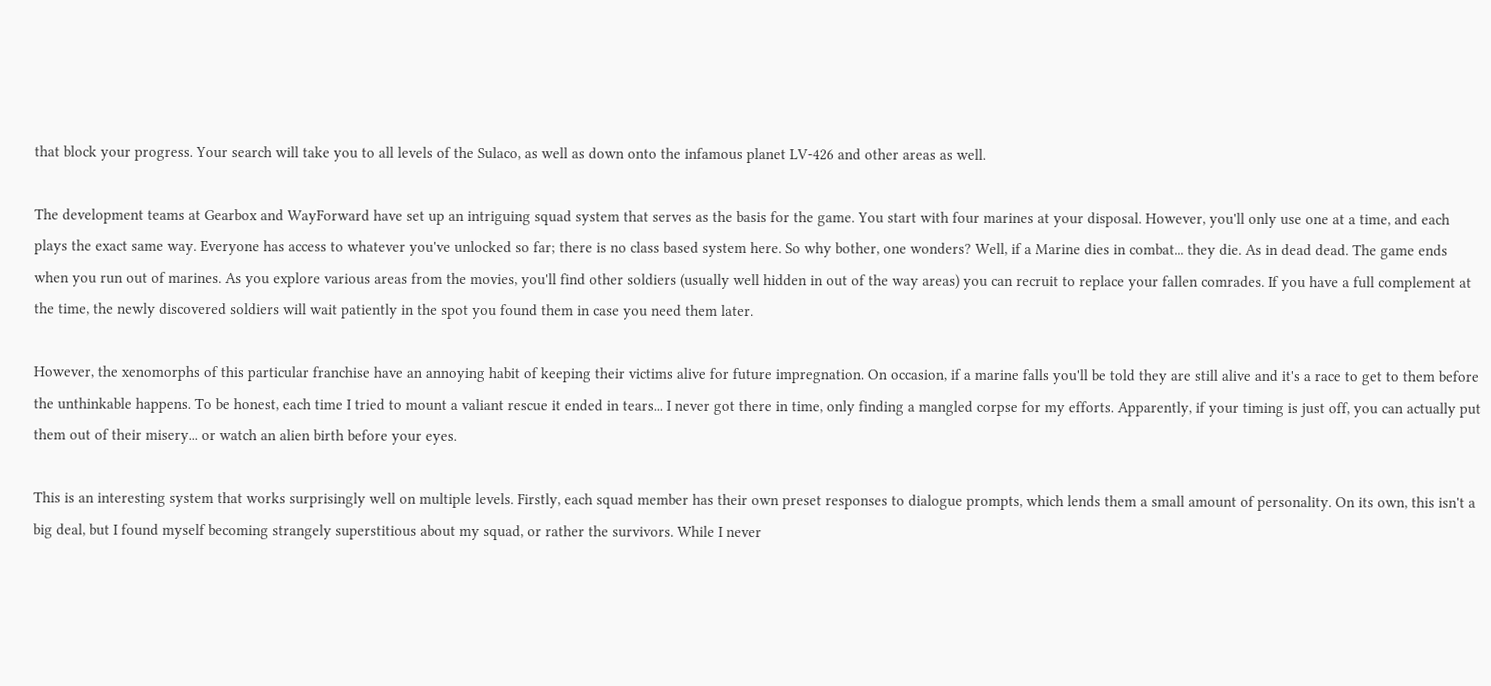that block your progress. Your search will take you to all levels of the Sulaco, as well as down onto the infamous planet LV-426 and other areas as well.

The development teams at Gearbox and WayForward have set up an intriguing squad system that serves as the basis for the game. You start with four marines at your disposal. However, you'll only use one at a time, and each plays the exact same way. Everyone has access to whatever you've unlocked so far; there is no class based system here. So why bother, one wonders? Well, if a Marine dies in combat... they die. As in dead dead. The game ends when you run out of marines. As you explore various areas from the movies, you'll find other soldiers (usually well hidden in out of the way areas) you can recruit to replace your fallen comrades. If you have a full complement at the time, the newly discovered soldiers will wait patiently in the spot you found them in case you need them later.

However, the xenomorphs of this particular franchise have an annoying habit of keeping their victims alive for future impregnation. On occasion, if a marine falls you'll be told they are still alive and it's a race to get to them before the unthinkable happens. To be honest, each time I tried to mount a valiant rescue it ended in tears... I never got there in time, only finding a mangled corpse for my efforts. Apparently, if your timing is just off, you can actually put them out of their misery... or watch an alien birth before your eyes.

This is an interesting system that works surprisingly well on multiple levels. Firstly, each squad member has their own preset responses to dialogue prompts, which lends them a small amount of personality. On its own, this isn't a big deal, but I found myself becoming strangely superstitious about my squad, or rather the survivors. While I never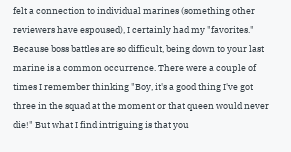felt a connection to individual marines (something other reviewers have espoused), I certainly had my "favorites." Because boss battles are so difficult, being down to your last marine is a common occurrence. There were a couple of times I remember thinking "Boy, it's a good thing I've got three in the squad at the moment or that queen would never die!" But what I find intriguing is that you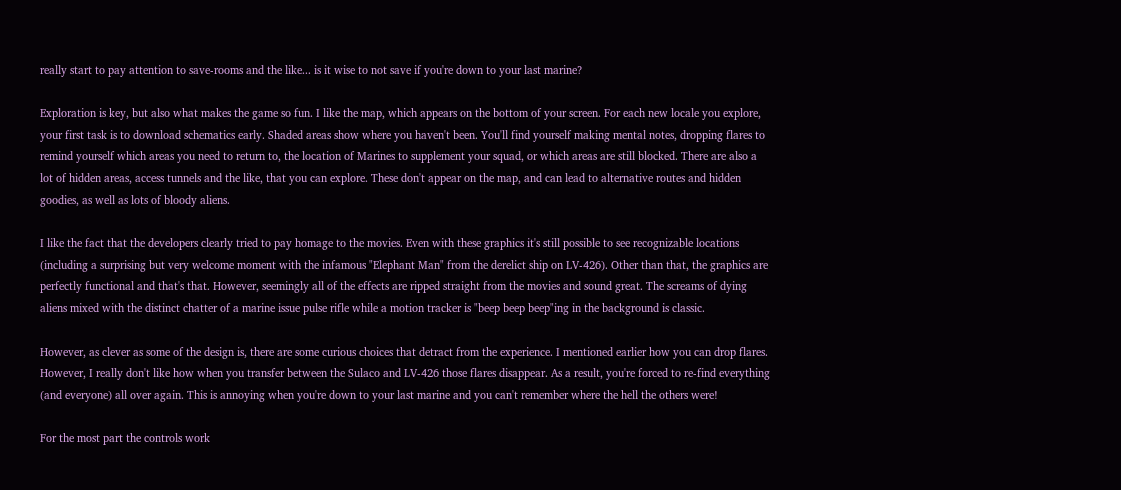really start to pay attention to save-rooms and the like... is it wise to not save if you're down to your last marine?

Exploration is key, but also what makes the game so fun. I like the map, which appears on the bottom of your screen. For each new locale you explore, your first task is to download schematics early. Shaded areas show where you haven't been. You'll find yourself making mental notes, dropping flares to remind yourself which areas you need to return to, the location of Marines to supplement your squad, or which areas are still blocked. There are also a lot of hidden areas, access tunnels and the like, that you can explore. These don't appear on the map, and can lead to alternative routes and hidden goodies, as well as lots of bloody aliens.

I like the fact that the developers clearly tried to pay homage to the movies. Even with these graphics it's still possible to see recognizable locations (including a surprising but very welcome moment with the infamous "Elephant Man" from the derelict ship on LV-426). Other than that, the graphics are perfectly functional and that's that. However, seemingly all of the effects are ripped straight from the movies and sound great. The screams of dying aliens mixed with the distinct chatter of a marine issue pulse rifle while a motion tracker is "beep beep beep"ing in the background is classic.

However, as clever as some of the design is, there are some curious choices that detract from the experience. I mentioned earlier how you can drop flares. However, I really don't like how when you transfer between the Sulaco and LV-426 those flares disappear. As a result, you're forced to re-find everything (and everyone) all over again. This is annoying when you're down to your last marine and you can't remember where the hell the others were!

For the most part the controls work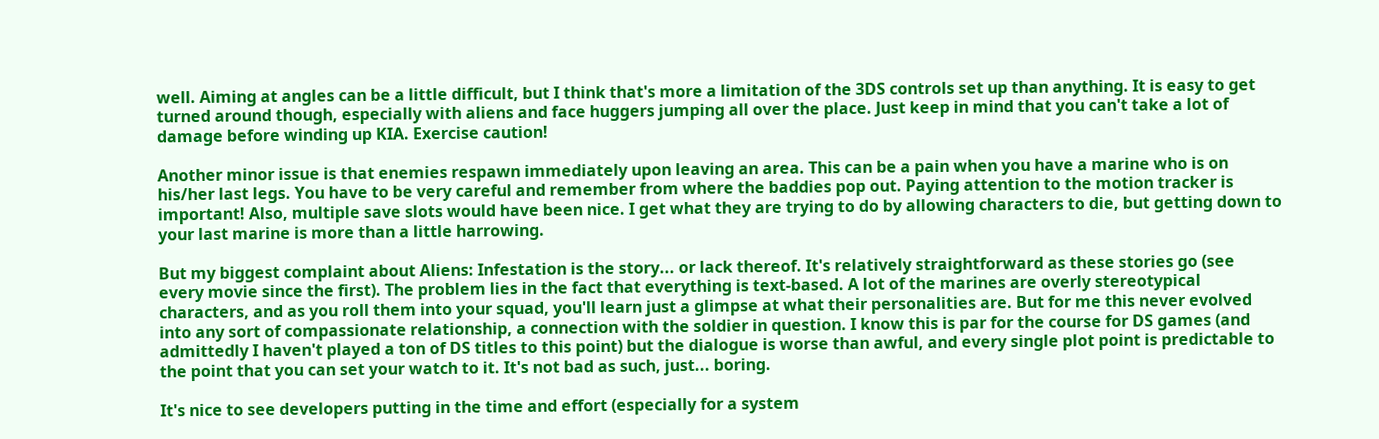well. Aiming at angles can be a little difficult, but I think that's more a limitation of the 3DS controls set up than anything. It is easy to get turned around though, especially with aliens and face huggers jumping all over the place. Just keep in mind that you can't take a lot of damage before winding up KIA. Exercise caution!

Another minor issue is that enemies respawn immediately upon leaving an area. This can be a pain when you have a marine who is on his/her last legs. You have to be very careful and remember from where the baddies pop out. Paying attention to the motion tracker is important! Also, multiple save slots would have been nice. I get what they are trying to do by allowing characters to die, but getting down to your last marine is more than a little harrowing.

But my biggest complaint about Aliens: Infestation is the story... or lack thereof. It's relatively straightforward as these stories go (see every movie since the first). The problem lies in the fact that everything is text-based. A lot of the marines are overly stereotypical characters, and as you roll them into your squad, you'll learn just a glimpse at what their personalities are. But for me this never evolved into any sort of compassionate relationship, a connection with the soldier in question. I know this is par for the course for DS games (and admittedly I haven't played a ton of DS titles to this point) but the dialogue is worse than awful, and every single plot point is predictable to the point that you can set your watch to it. It's not bad as such, just... boring.

It's nice to see developers putting in the time and effort (especially for a system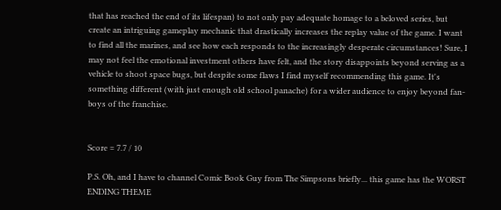that has reached the end of its lifespan) to not only pay adequate homage to a beloved series, but create an intriguing gameplay mechanic that drastically increases the replay value of the game. I want to find all the marines, and see how each responds to the increasingly desperate circumstances! Sure, I may not feel the emotional investment others have felt, and the story disappoints beyond serving as a vehicle to shoot space bugs, but despite some flaws I find myself recommending this game. It's something different (with just enough old school panache) for a wider audience to enjoy beyond fan-boys of the franchise.


Score = 7.7 / 10

P.S. Oh, and I have to channel Comic Book Guy from The Simpsons briefly... this game has the WORST ENDING THEME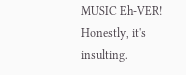MUSIC Eh-VER! Honestly, it's insulting.